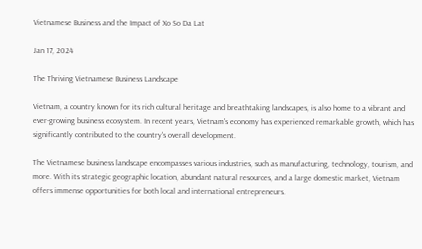Vietnamese Business and the Impact of Xo So Da Lat

Jan 17, 2024

The Thriving Vietnamese Business Landscape

Vietnam, a country known for its rich cultural heritage and breathtaking landscapes, is also home to a vibrant and ever-growing business ecosystem. In recent years, Vietnam's economy has experienced remarkable growth, which has significantly contributed to the country's overall development.

The Vietnamese business landscape encompasses various industries, such as manufacturing, technology, tourism, and more. With its strategic geographic location, abundant natural resources, and a large domestic market, Vietnam offers immense opportunities for both local and international entrepreneurs.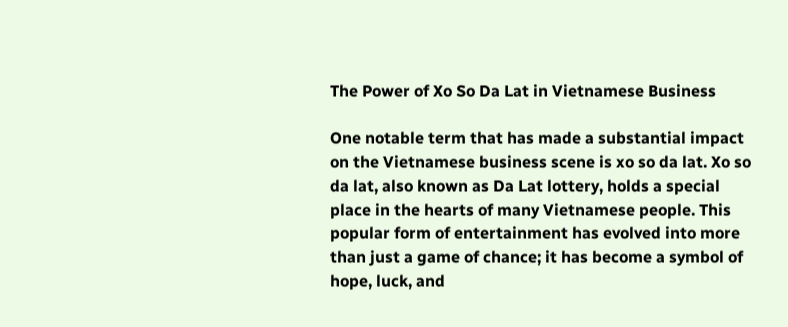The Power of Xo So Da Lat in Vietnamese Business

One notable term that has made a substantial impact on the Vietnamese business scene is xo so da lat. Xo so da lat, also known as Da Lat lottery, holds a special place in the hearts of many Vietnamese people. This popular form of entertainment has evolved into more than just a game of chance; it has become a symbol of hope, luck, and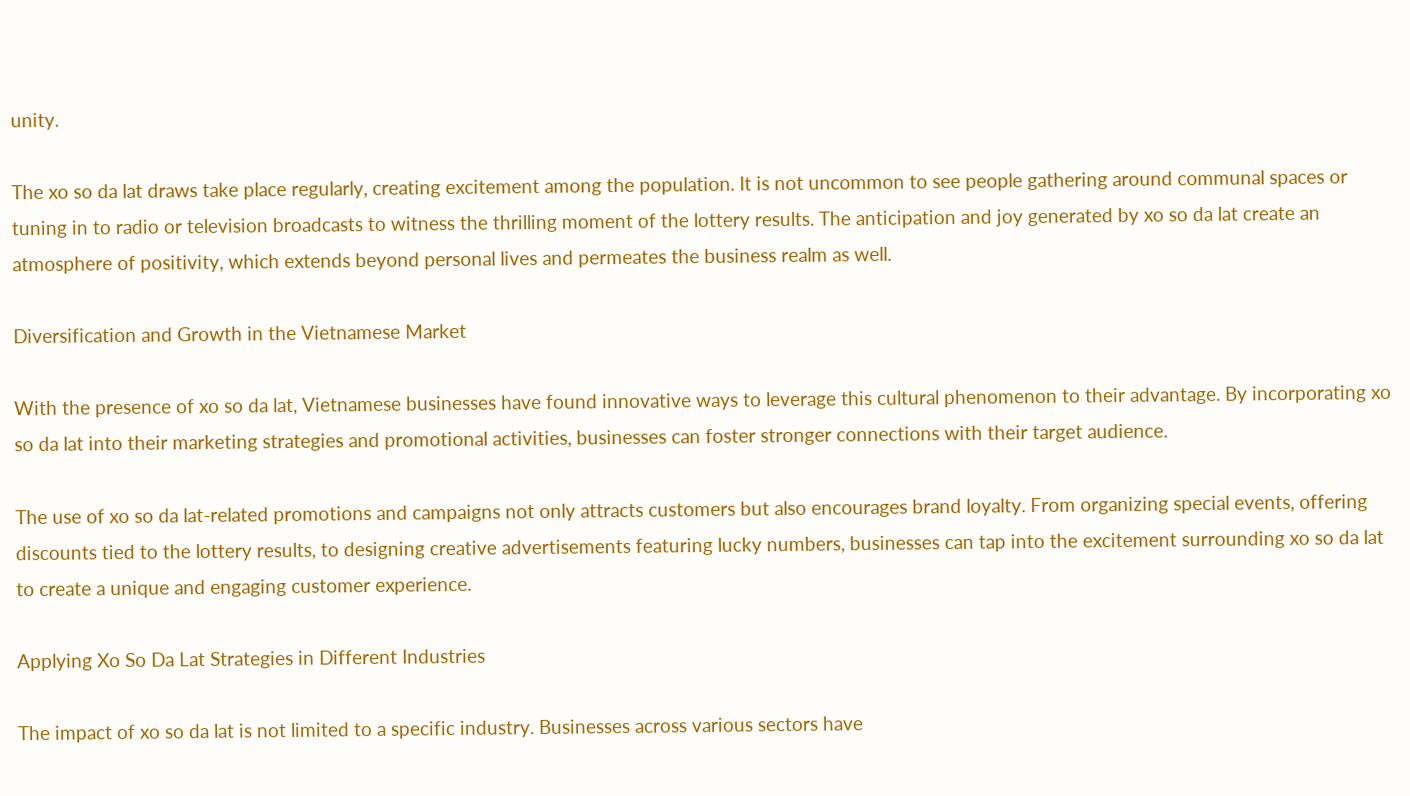unity.

The xo so da lat draws take place regularly, creating excitement among the population. It is not uncommon to see people gathering around communal spaces or tuning in to radio or television broadcasts to witness the thrilling moment of the lottery results. The anticipation and joy generated by xo so da lat create an atmosphere of positivity, which extends beyond personal lives and permeates the business realm as well.

Diversification and Growth in the Vietnamese Market

With the presence of xo so da lat, Vietnamese businesses have found innovative ways to leverage this cultural phenomenon to their advantage. By incorporating xo so da lat into their marketing strategies and promotional activities, businesses can foster stronger connections with their target audience.

The use of xo so da lat-related promotions and campaigns not only attracts customers but also encourages brand loyalty. From organizing special events, offering discounts tied to the lottery results, to designing creative advertisements featuring lucky numbers, businesses can tap into the excitement surrounding xo so da lat to create a unique and engaging customer experience.

Applying Xo So Da Lat Strategies in Different Industries

The impact of xo so da lat is not limited to a specific industry. Businesses across various sectors have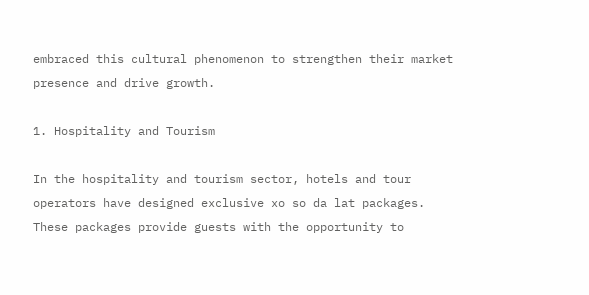embraced this cultural phenomenon to strengthen their market presence and drive growth.

1. Hospitality and Tourism

In the hospitality and tourism sector, hotels and tour operators have designed exclusive xo so da lat packages. These packages provide guests with the opportunity to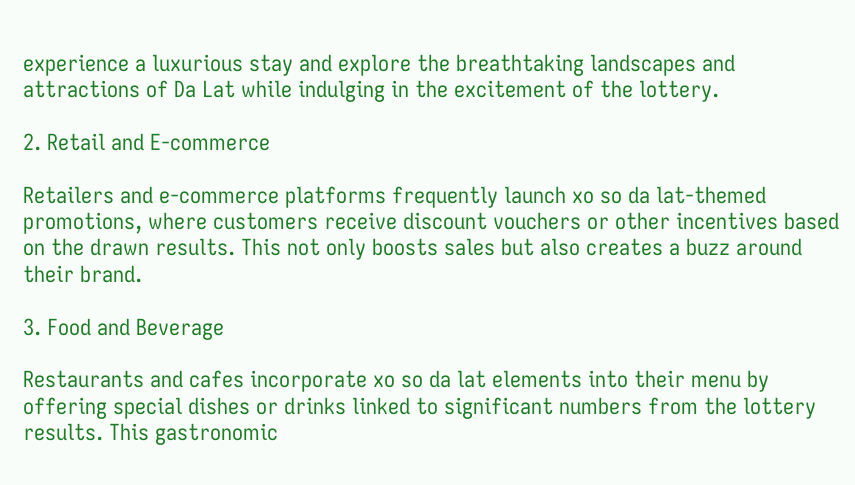experience a luxurious stay and explore the breathtaking landscapes and attractions of Da Lat while indulging in the excitement of the lottery.

2. Retail and E-commerce

Retailers and e-commerce platforms frequently launch xo so da lat-themed promotions, where customers receive discount vouchers or other incentives based on the drawn results. This not only boosts sales but also creates a buzz around their brand.

3. Food and Beverage

Restaurants and cafes incorporate xo so da lat elements into their menu by offering special dishes or drinks linked to significant numbers from the lottery results. This gastronomic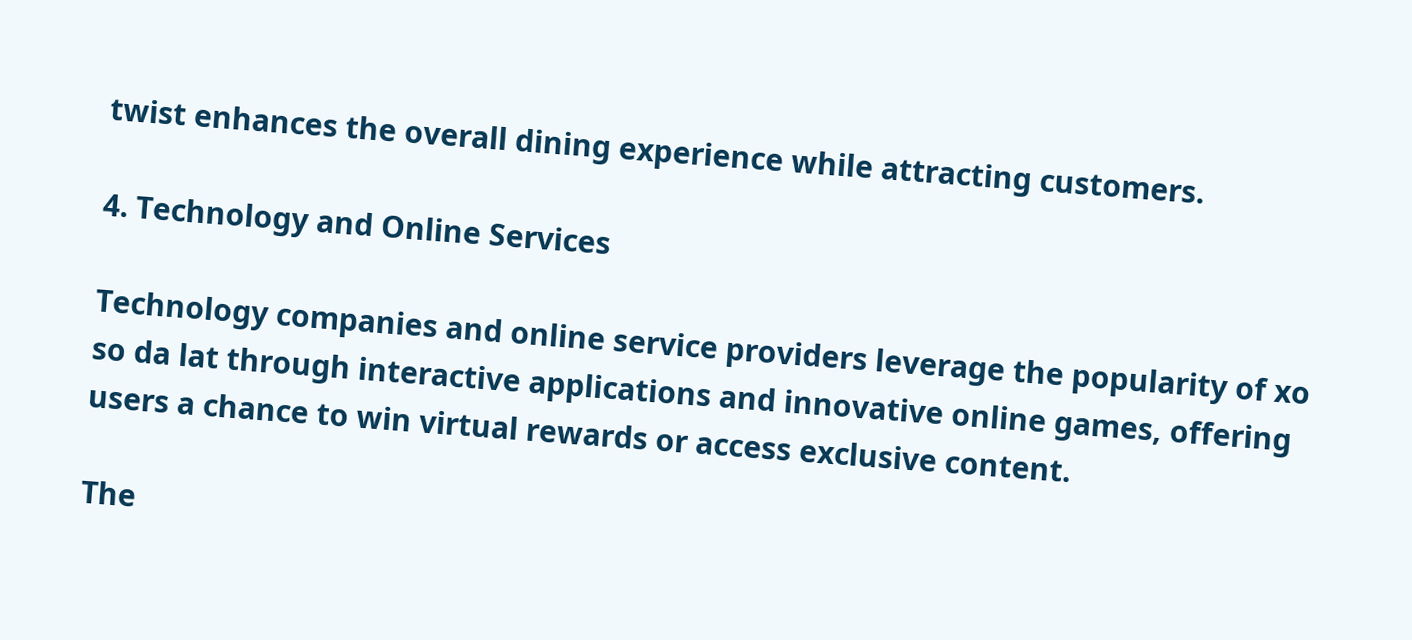twist enhances the overall dining experience while attracting customers.

4. Technology and Online Services

Technology companies and online service providers leverage the popularity of xo so da lat through interactive applications and innovative online games, offering users a chance to win virtual rewards or access exclusive content.

The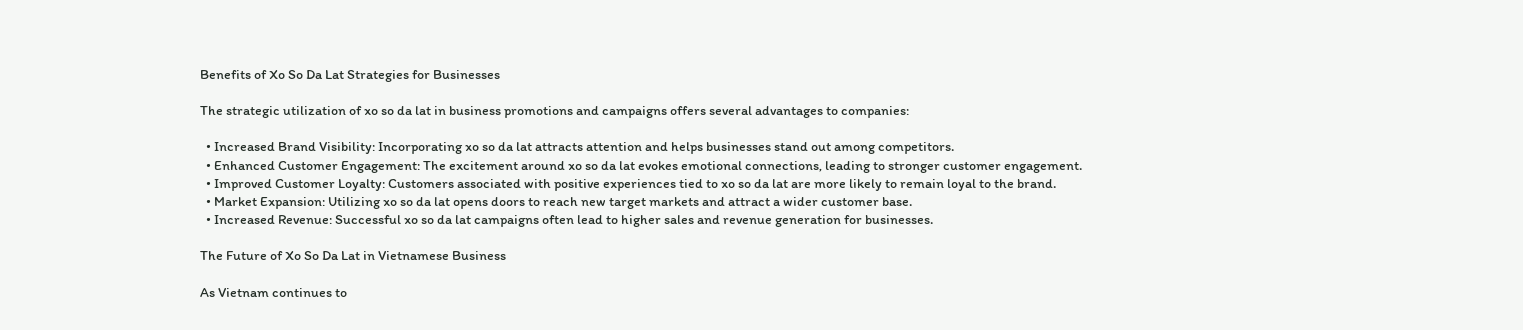Benefits of Xo So Da Lat Strategies for Businesses

The strategic utilization of xo so da lat in business promotions and campaigns offers several advantages to companies:

  • Increased Brand Visibility: Incorporating xo so da lat attracts attention and helps businesses stand out among competitors.
  • Enhanced Customer Engagement: The excitement around xo so da lat evokes emotional connections, leading to stronger customer engagement.
  • Improved Customer Loyalty: Customers associated with positive experiences tied to xo so da lat are more likely to remain loyal to the brand.
  • Market Expansion: Utilizing xo so da lat opens doors to reach new target markets and attract a wider customer base.
  • Increased Revenue: Successful xo so da lat campaigns often lead to higher sales and revenue generation for businesses.

The Future of Xo So Da Lat in Vietnamese Business

As Vietnam continues to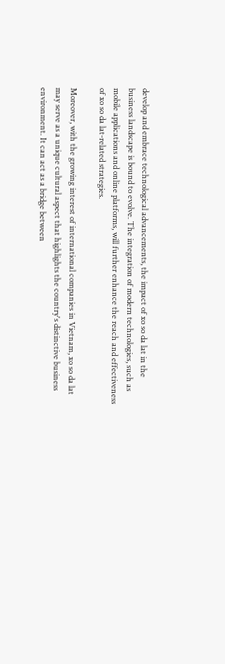develop and embrace technological advancements, the impact of xo so da lat in the business landscape is bound to evolve. The integration of modern technologies, such as mobile applications and online platforms, will further enhance the reach and effectiveness of xo so da lat-related strategies.

Moreover, with the growing interest of international companies in Vietnam, xo so da lat may serve as a unique cultural aspect that highlights the country's distinctive business environment. It can act as a bridge between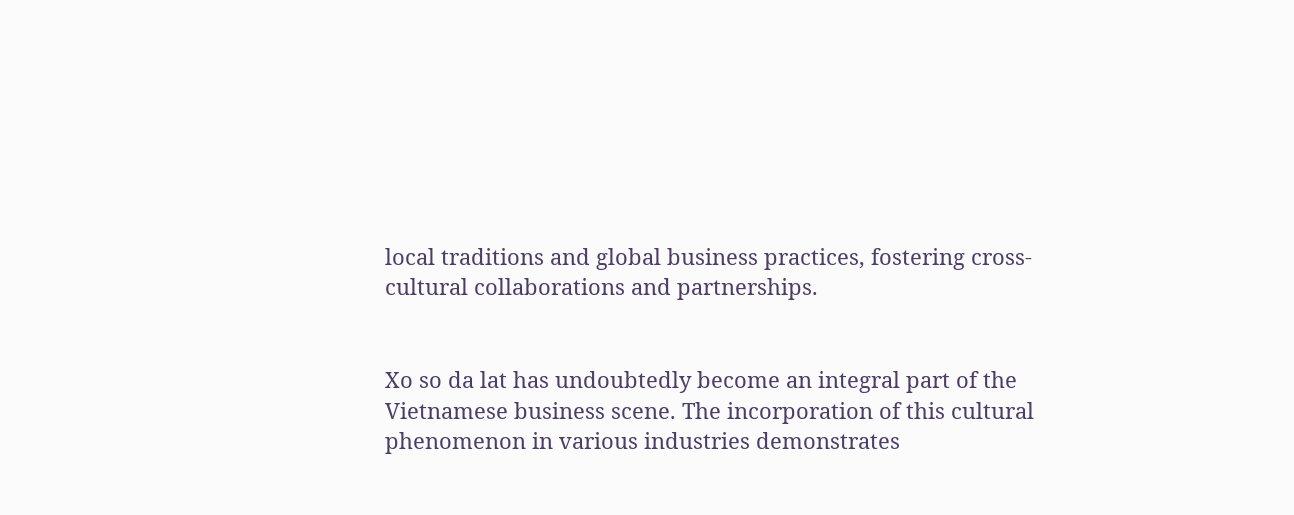local traditions and global business practices, fostering cross-cultural collaborations and partnerships.


Xo so da lat has undoubtedly become an integral part of the Vietnamese business scene. The incorporation of this cultural phenomenon in various industries demonstrates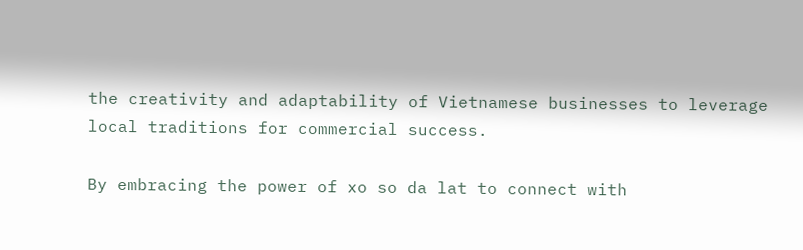the creativity and adaptability of Vietnamese businesses to leverage local traditions for commercial success.

By embracing the power of xo so da lat to connect with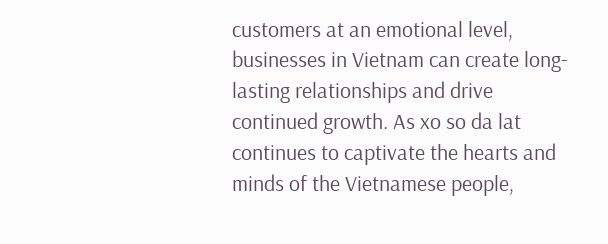customers at an emotional level, businesses in Vietnam can create long-lasting relationships and drive continued growth. As xo so da lat continues to captivate the hearts and minds of the Vietnamese people,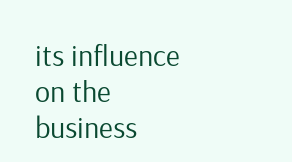its influence on the business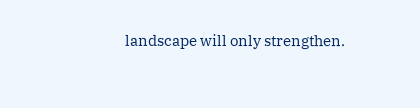landscape will only strengthen.